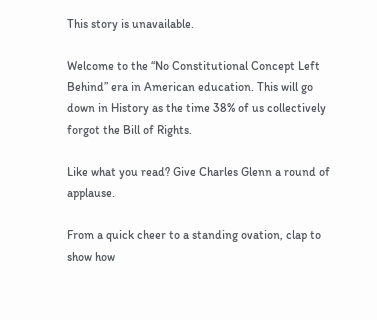This story is unavailable.

Welcome to the “No Constitutional Concept Left Behind” era in American education. This will go down in History as the time 38% of us collectively forgot the Bill of Rights.

Like what you read? Give Charles Glenn a round of applause.

From a quick cheer to a standing ovation, clap to show how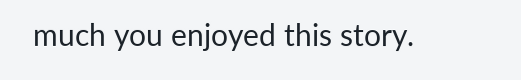much you enjoyed this story.